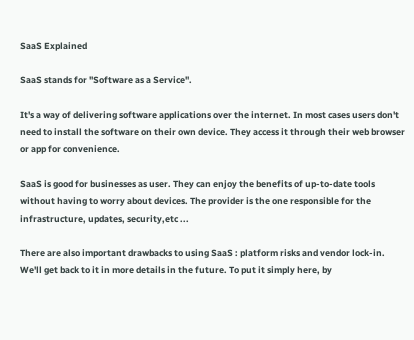SaaS Explained

SaaS stands for "Software as a Service".

It's a way of delivering software applications over the internet. In most cases users don't need to install the software on their own device. They access it through their web browser or app for convenience.

SaaS is good for businesses as user. They can enjoy the benefits of up-to-date tools without having to worry about devices. The provider is the one responsible for the infrastructure, updates, security,etc ...

There are also important drawbacks to using SaaS : platform risks and vendor lock-in. We'll get back to it in more details in the future. To put it simply here, by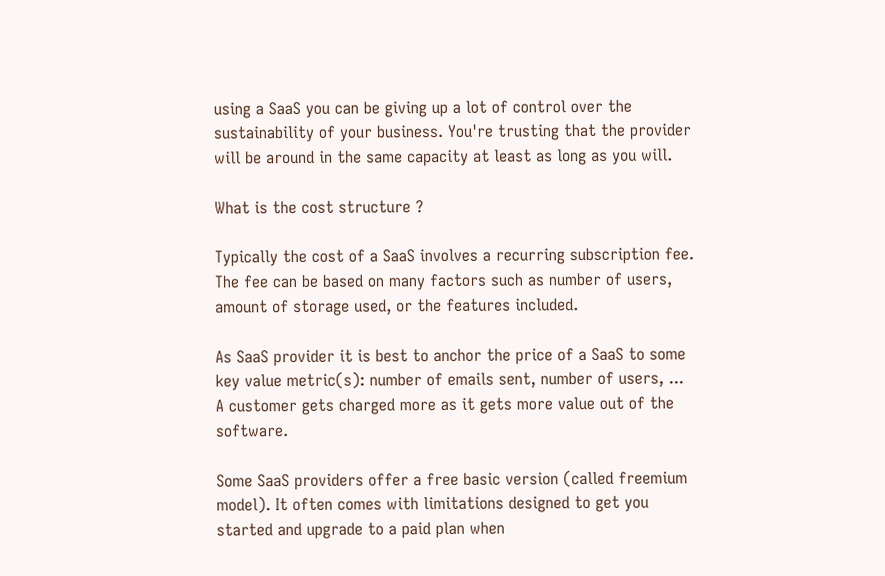using a SaaS you can be giving up a lot of control over the sustainability of your business. You're trusting that the provider will be around in the same capacity at least as long as you will.

What is the cost structure ?

Typically the cost of a SaaS involves a recurring subscription fee. The fee can be based on many factors such as number of users, amount of storage used, or the features included.

As SaaS provider it is best to anchor the price of a SaaS to some key value metric(s): number of emails sent, number of users, ... A customer gets charged more as it gets more value out of the software.

Some SaaS providers offer a free basic version (called freemium model). It often comes with limitations designed to get you started and upgrade to a paid plan when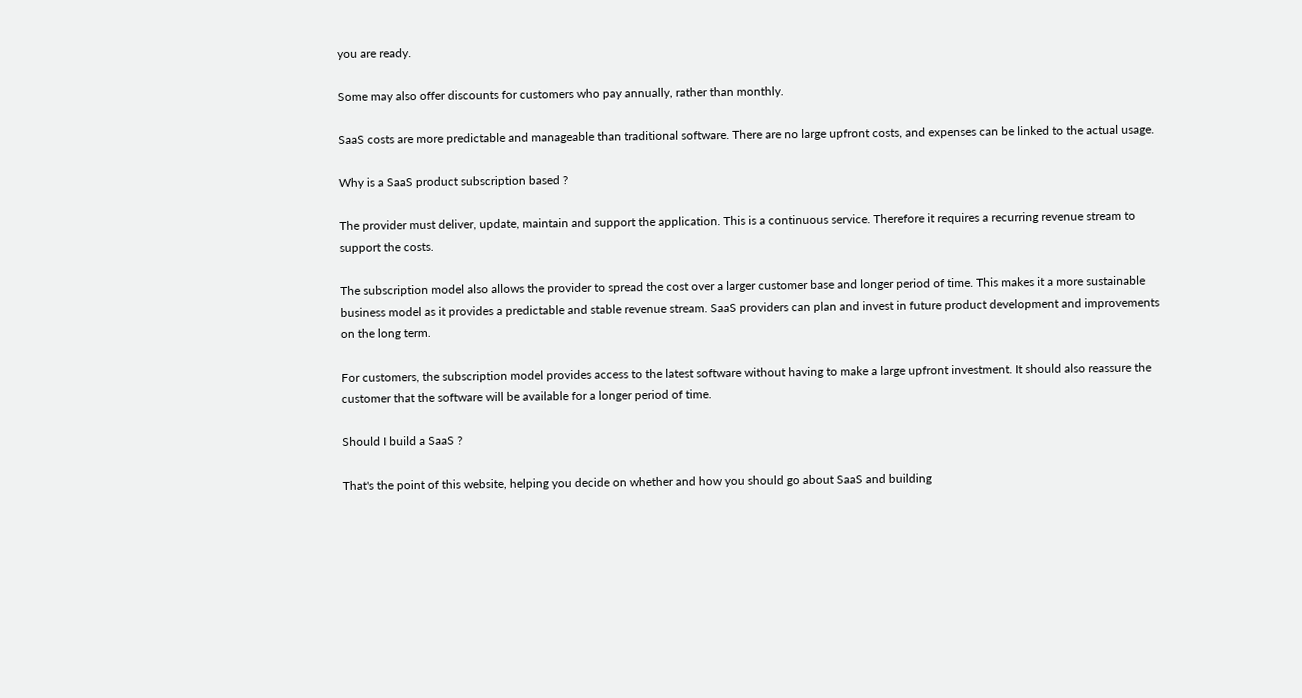you are ready.

Some may also offer discounts for customers who pay annually, rather than monthly.

SaaS costs are more predictable and manageable than traditional software. There are no large upfront costs, and expenses can be linked to the actual usage.

Why is a SaaS product subscription based ?

The provider must deliver, update, maintain and support the application. This is a continuous service. Therefore it requires a recurring revenue stream to support the costs.

The subscription model also allows the provider to spread the cost over a larger customer base and longer period of time. This makes it a more sustainable business model as it provides a predictable and stable revenue stream. SaaS providers can plan and invest in future product development and improvements on the long term.

For customers, the subscription model provides access to the latest software without having to make a large upfront investment. It should also reassure the customer that the software will be available for a longer period of time.

Should I build a SaaS ?

That's the point of this website, helping you decide on whether and how you should go about SaaS and building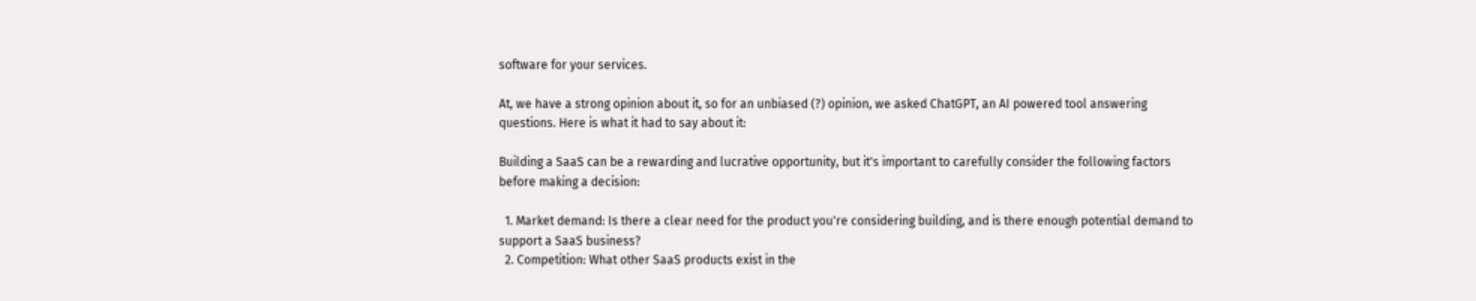software for your services.

At, we have a strong opinion about it, so for an unbiased (?) opinion, we asked ChatGPT, an AI powered tool answering questions. Here is what it had to say about it:

Building a SaaS can be a rewarding and lucrative opportunity, but it's important to carefully consider the following factors before making a decision:

  1. Market demand: Is there a clear need for the product you're considering building, and is there enough potential demand to support a SaaS business?
  2. Competition: What other SaaS products exist in the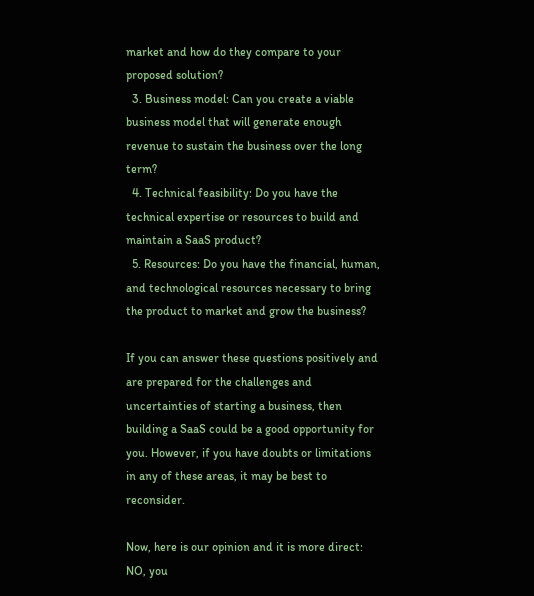market and how do they compare to your proposed solution?
  3. Business model: Can you create a viable business model that will generate enough revenue to sustain the business over the long term?
  4. Technical feasibility: Do you have the technical expertise or resources to build and maintain a SaaS product?
  5. Resources: Do you have the financial, human, and technological resources necessary to bring the product to market and grow the business?

If you can answer these questions positively and are prepared for the challenges and uncertainties of starting a business, then building a SaaS could be a good opportunity for you. However, if you have doubts or limitations in any of these areas, it may be best to reconsider.

Now, here is our opinion and it is more direct: NO, you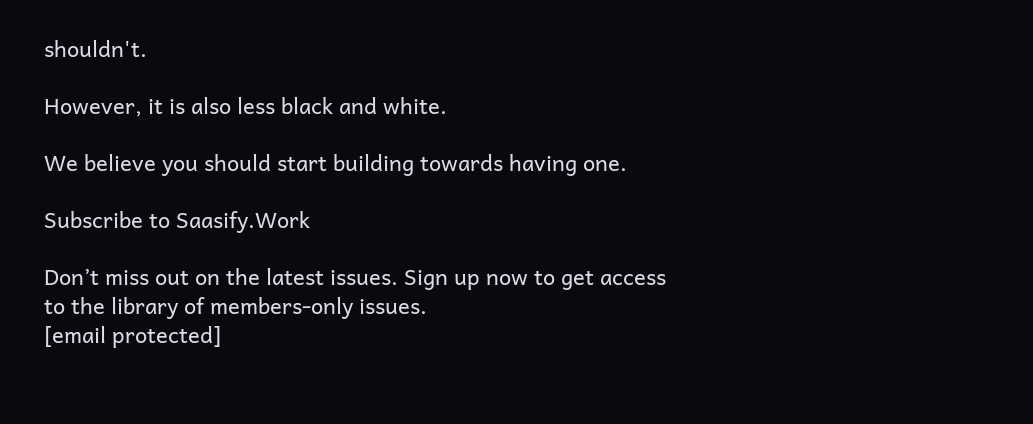shouldn't.

However, it is also less black and white.

We believe you should start building towards having one.

Subscribe to Saasify.Work

Don’t miss out on the latest issues. Sign up now to get access to the library of members-only issues.
[email protected]